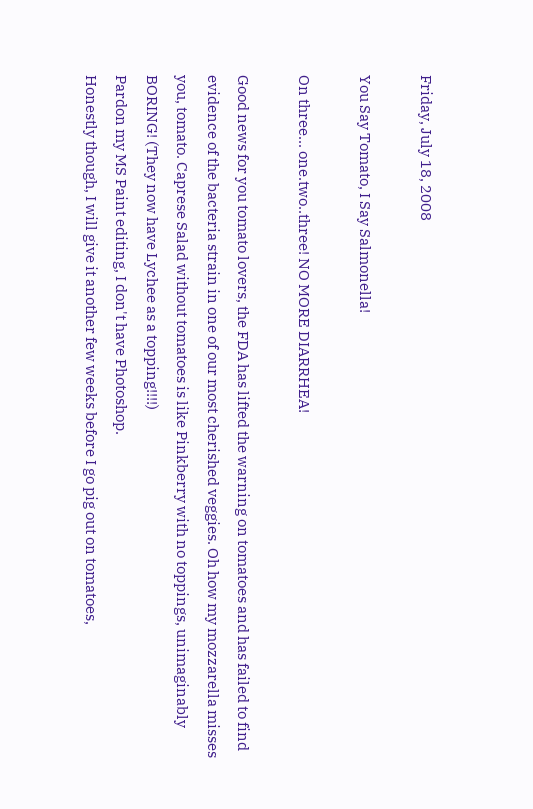Friday, July 18, 2008

You Say Tomato, I Say Salmonella!

On three... one.two..three! NO MORE DIARRHEA!

Good news for you tomato lovers, the FDA has lifted the warning on tomatoes and has failed to find evidence of the bacteria strain in one of our most cherished veggies. Oh how my mozzarella misses you, tomato. Caprese Salad without tomatoes is like Pinkberry with no toppings, unimaginably BORING! (They now have Lychee as a topping!!!!)
Pardon my MS Paint editing, I don't have Photoshop.
Honestly though, I will give it another few weeks before I go pig out on tomatoes,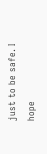just to be safe. I hope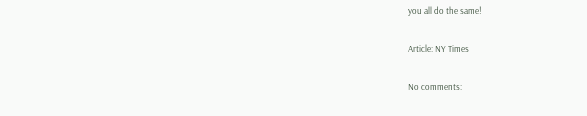you all do the same!

Article: NY Times

No comments: